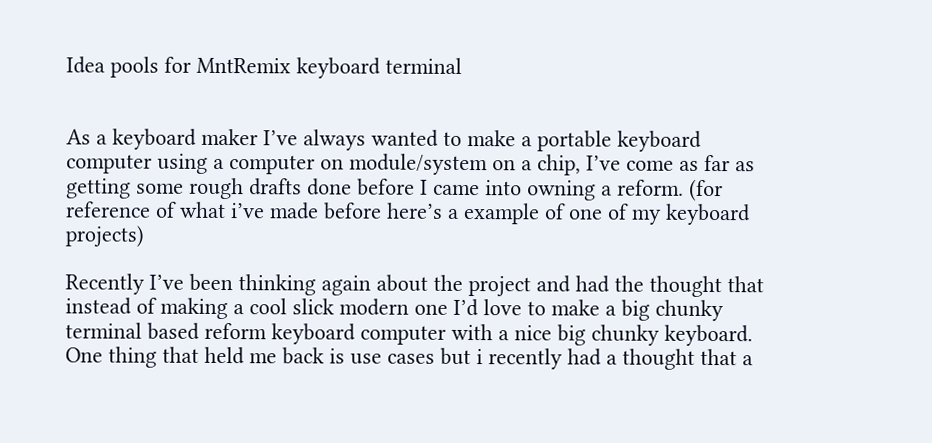Idea pools for MntRemix keyboard terminal


As a keyboard maker I’ve always wanted to make a portable keyboard computer using a computer on module/system on a chip, I’ve come as far as getting some rough drafts done before I came into owning a reform. (for reference of what i’ve made before here’s a example of one of my keyboard projects)

Recently I’ve been thinking again about the project and had the thought that instead of making a cool slick modern one I’d love to make a big chunky terminal based reform keyboard computer with a nice big chunky keyboard. One thing that held me back is use cases but i recently had a thought that a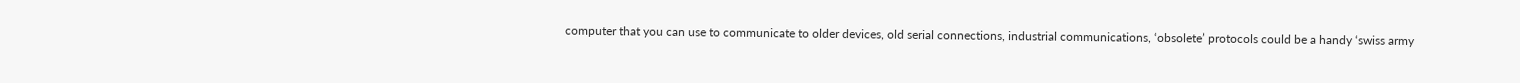computer that you can use to communicate to older devices, old serial connections, industrial communications, ‘obsolete’ protocols could be a handy ‘swiss army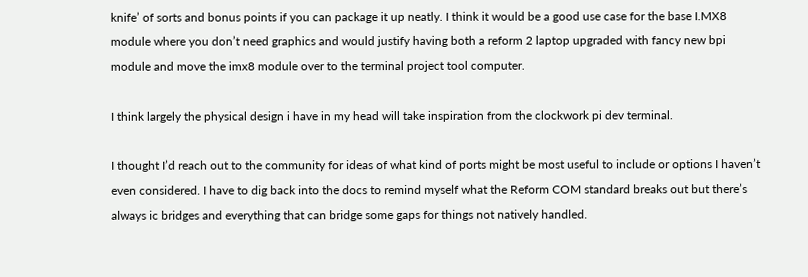knife’ of sorts and bonus points if you can package it up neatly. I think it would be a good use case for the base I.MX8 module where you don’t need graphics and would justify having both a reform 2 laptop upgraded with fancy new bpi module and move the imx8 module over to the terminal project tool computer.

I think largely the physical design i have in my head will take inspiration from the clockwork pi dev terminal.

I thought I’d reach out to the community for ideas of what kind of ports might be most useful to include or options I haven’t even considered. I have to dig back into the docs to remind myself what the Reform COM standard breaks out but there’s always ic bridges and everything that can bridge some gaps for things not natively handled.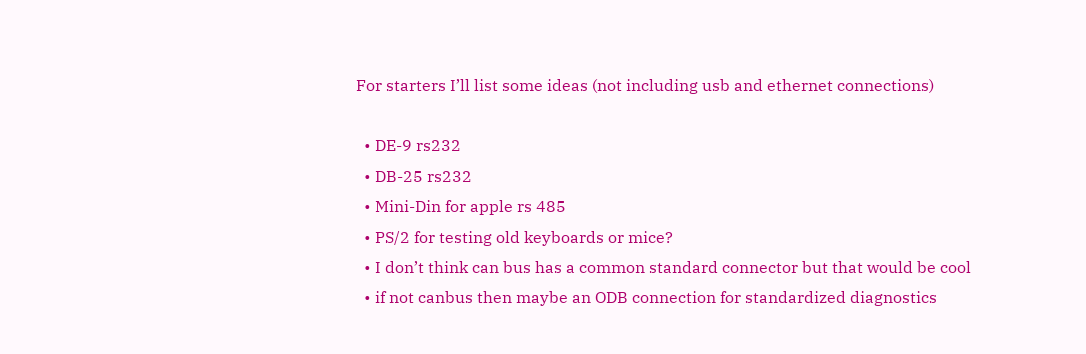For starters I’ll list some ideas (not including usb and ethernet connections)

  • DE-9 rs232
  • DB-25 rs232
  • Mini-Din for apple rs 485
  • PS/2 for testing old keyboards or mice?
  • I don’t think can bus has a common standard connector but that would be cool
  • if not canbus then maybe an ODB connection for standardized diagnostics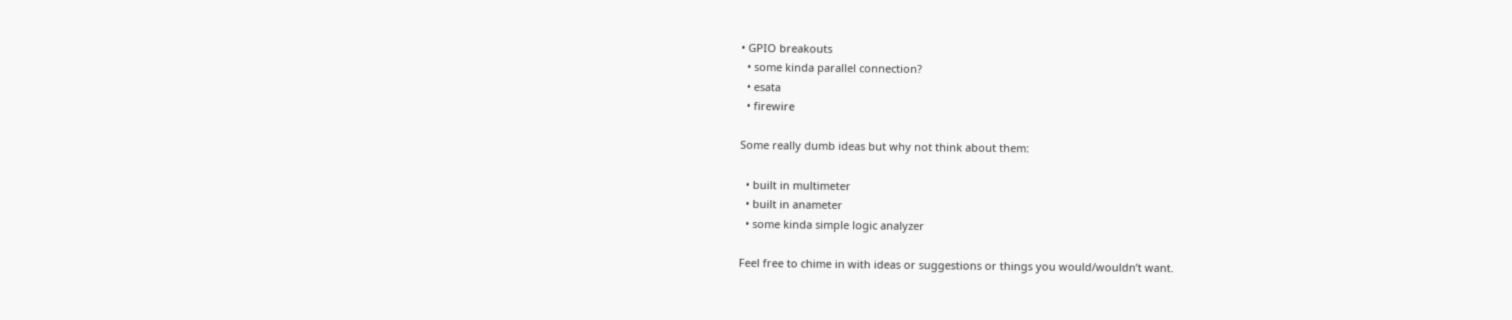• GPIO breakouts
  • some kinda parallel connection?
  • esata
  • firewire

Some really dumb ideas but why not think about them:

  • built in multimeter
  • built in anameter
  • some kinda simple logic analyzer

Feel free to chime in with ideas or suggestions or things you would/wouldn’t want.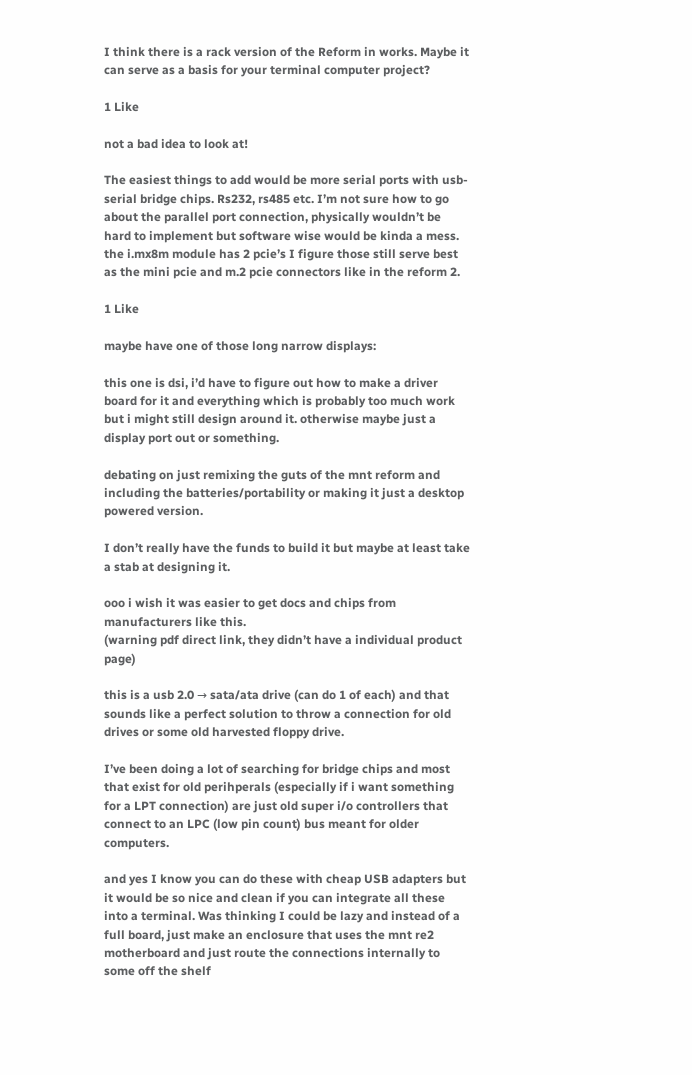I think there is a rack version of the Reform in works. Maybe it can serve as a basis for your terminal computer project?

1 Like

not a bad idea to look at!

The easiest things to add would be more serial ports with usb-serial bridge chips. Rs232, rs485 etc. I’m not sure how to go about the parallel port connection, physically wouldn’t be hard to implement but software wise would be kinda a mess. the i.mx8m module has 2 pcie’s I figure those still serve best as the mini pcie and m.2 pcie connectors like in the reform 2.

1 Like

maybe have one of those long narrow displays:

this one is dsi, i’d have to figure out how to make a driver board for it and everything which is probably too much work but i might still design around it. otherwise maybe just a display port out or something.

debating on just remixing the guts of the mnt reform and including the batteries/portability or making it just a desktop powered version.

I don’t really have the funds to build it but maybe at least take a stab at designing it.

ooo i wish it was easier to get docs and chips from manufacturers like this.
(warning pdf direct link, they didn’t have a individual product page)

this is a usb 2.0 → sata/ata drive (can do 1 of each) and that sounds like a perfect solution to throw a connection for old drives or some old harvested floppy drive.

I’ve been doing a lot of searching for bridge chips and most that exist for old perihperals (especially if i want something for a LPT connection) are just old super i/o controllers that connect to an LPC (low pin count) bus meant for older computers.

and yes I know you can do these with cheap USB adapters but it would be so nice and clean if you can integrate all these into a terminal. Was thinking I could be lazy and instead of a full board, just make an enclosure that uses the mnt re2 motherboard and just route the connections internally to some off the shelf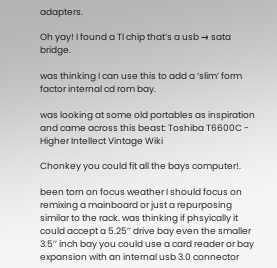adapters.

Oh yay! I found a TI chip that’s a usb → sata bridge.

was thinking I can use this to add a ‘slim’ form factor internal cd rom bay.

was looking at some old portables as inspiration and came across this beast: Toshiba T6600C - Higher Intellect Vintage Wiki

Chonkey you could fit all the bays computer!.

been torn on focus weather I should focus on remixing a mainboard or just a repurposing similar to the rack. was thinking if phsyically it could accept a 5.25’’ drive bay even the smaller 3.5’’ inch bay you could use a card reader or bay expansion with an internal usb 3.0 connector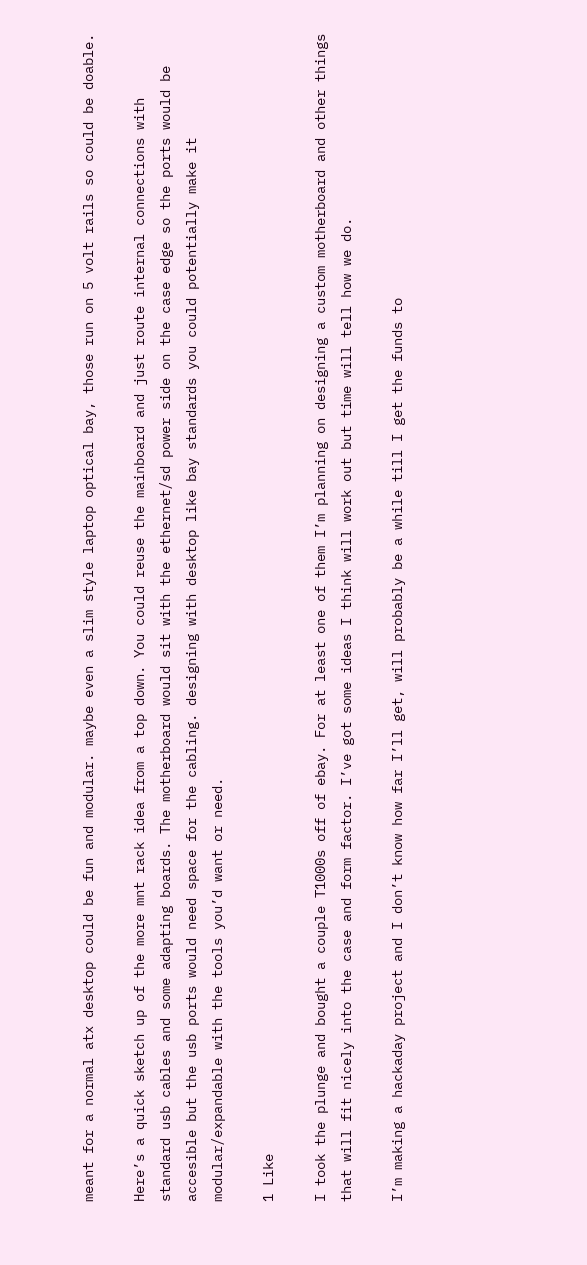meant for a normal atx desktop could be fun and modular. maybe even a slim style laptop optical bay, those run on 5 volt rails so could be doable.

Here’s a quick sketch up of the more mnt rack idea from a top down. You could reuse the mainboard and just route internal connections with standard usb cables and some adapting boards. The motherboard would sit with the ethernet/sd power side on the case edge so the ports would be accesible but the usb ports would need space for the cabling. designing with desktop like bay standards you could potentially make it modular/expandable with the tools you’d want or need.

1 Like

I took the plunge and bought a couple T1000s off of ebay. For at least one of them I’m planning on designing a custom motherboard and other things that will fit nicely into the case and form factor. I’ve got some ideas I think will work out but time will tell how we do.

I’m making a hackaday project and I don’t know how far I’ll get, will probably be a while till I get the funds to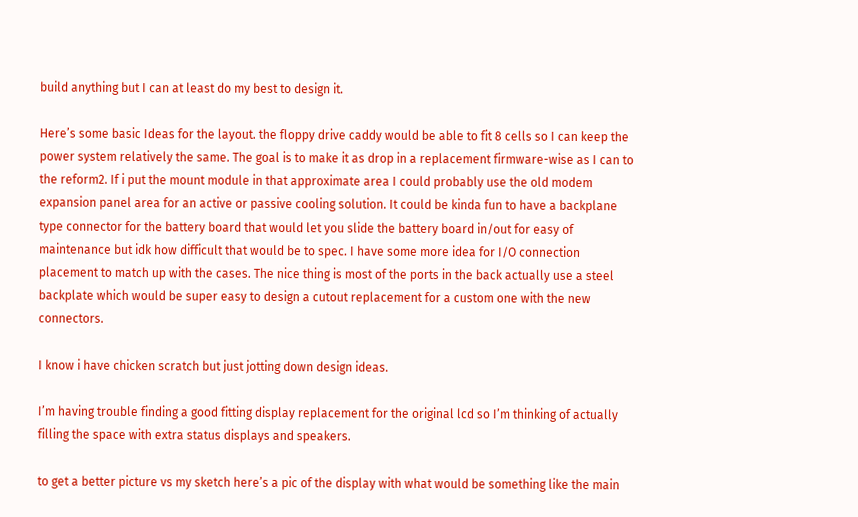build anything but I can at least do my best to design it.

Here’s some basic Ideas for the layout. the floppy drive caddy would be able to fit 8 cells so I can keep the power system relatively the same. The goal is to make it as drop in a replacement firmware-wise as I can to the reform2. If i put the mount module in that approximate area I could probably use the old modem expansion panel area for an active or passive cooling solution. It could be kinda fun to have a backplane type connector for the battery board that would let you slide the battery board in/out for easy of maintenance but idk how difficult that would be to spec. I have some more idea for I/O connection placement to match up with the cases. The nice thing is most of the ports in the back actually use a steel backplate which would be super easy to design a cutout replacement for a custom one with the new connectors.

I know i have chicken scratch but just jotting down design ideas.

I’m having trouble finding a good fitting display replacement for the original lcd so I’m thinking of actually filling the space with extra status displays and speakers.

to get a better picture vs my sketch here’s a pic of the display with what would be something like the main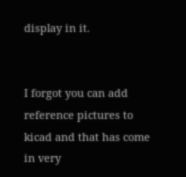display in it.


I forgot you can add reference pictures to kicad and that has come in very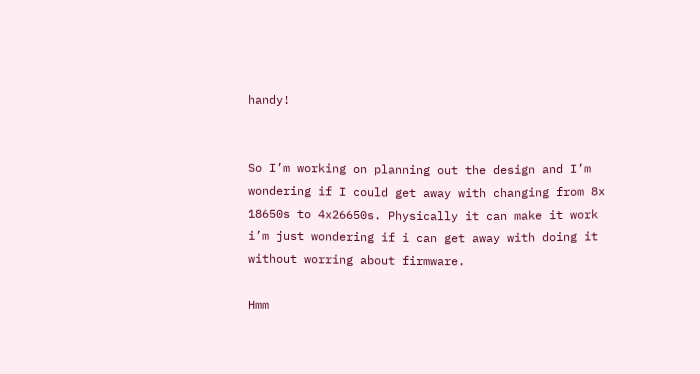handy!


So I’m working on planning out the design and I’m wondering if I could get away with changing from 8x 18650s to 4x26650s. Physically it can make it work i’m just wondering if i can get away with doing it without worring about firmware.

Hmm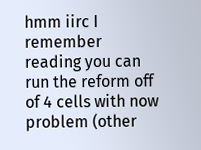hmm iirc I remember reading you can run the reform off of 4 cells with now problem (other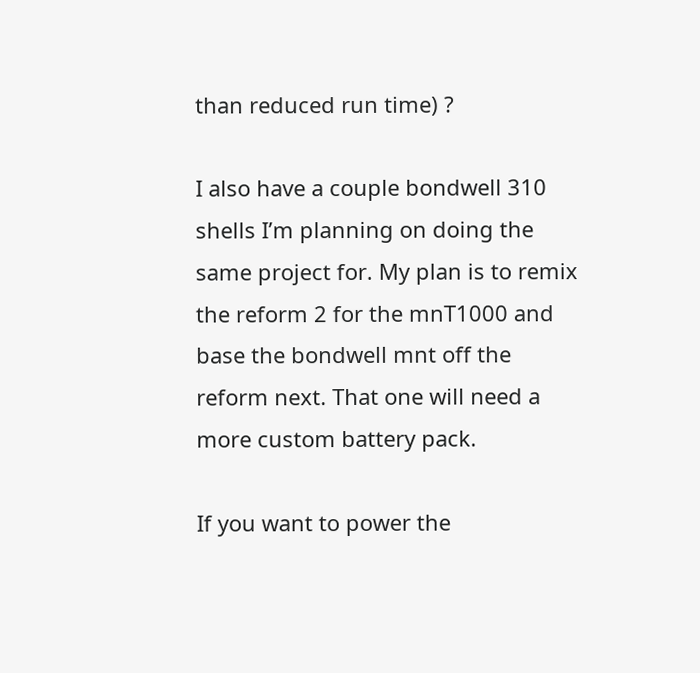than reduced run time) ?

I also have a couple bondwell 310 shells I’m planning on doing the same project for. My plan is to remix the reform 2 for the mnT1000 and base the bondwell mnt off the reform next. That one will need a more custom battery pack.

If you want to power the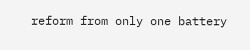reform from only one battery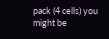pack (4 cells) you might be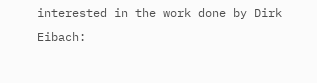interested in the work done by Dirk Eibach: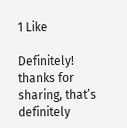1 Like

Definitely! thanks for sharing, that’s definitely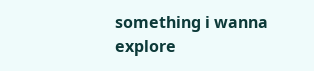something i wanna explore